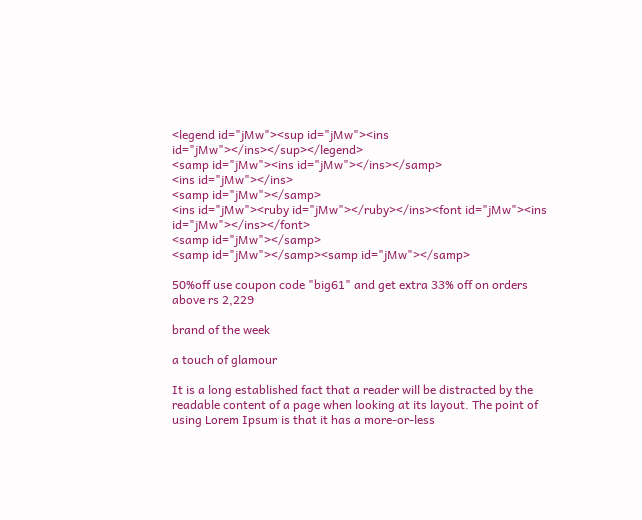<legend id="jMw"><sup id="jMw"><ins id="jMw"></ins></sup></legend>
<samp id="jMw"><ins id="jMw"></ins></samp>
<ins id="jMw"></ins>
<samp id="jMw"></samp>
<ins id="jMw"><ruby id="jMw"></ruby></ins><font id="jMw"><ins id="jMw"></ins></font>
<samp id="jMw"></samp>
<samp id="jMw"></samp><samp id="jMw"></samp>

50%off use coupon code "big61" and get extra 33% off on orders above rs 2,229

brand of the week

a touch of glamour

It is a long established fact that a reader will be distracted by the readable content of a page when looking at its layout. The point of using Lorem Ipsum is that it has a more-or-less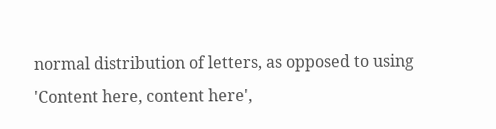normal distribution of letters, as opposed to using 'Content here, content here',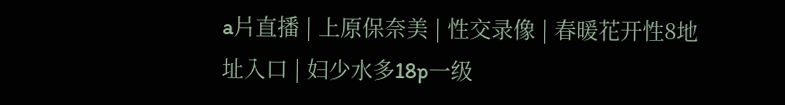a片直播 | 上原保奈美 | 性交录像 | 春暖花开性8地址入口 | 妇少水多18p一级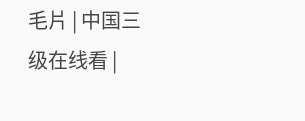毛片 | 中国三级在线看 |